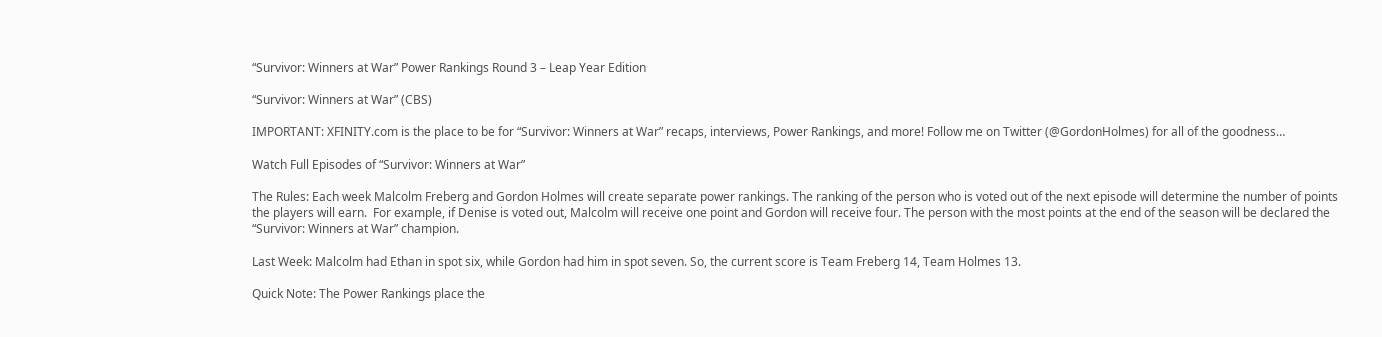“Survivor: Winners at War” Power Rankings Round 3 – Leap Year Edition

“Survivor: Winners at War” (CBS)

IMPORTANT: XFINITY.com is the place to be for “Survivor: Winners at War” recaps, interviews, Power Rankings, and more! Follow me on Twitter (@GordonHolmes) for all of the goodness…

Watch Full Episodes of “Survivor: Winners at War”

The Rules: Each week Malcolm Freberg and Gordon Holmes will create separate power rankings. The ranking of the person who is voted out of the next episode will determine the number of points the players will earn.  For example, if Denise is voted out, Malcolm will receive one point and Gordon will receive four. The person with the most points at the end of the season will be declared the “Survivor: Winners at War” champion.

Last Week: Malcolm had Ethan in spot six, while Gordon had him in spot seven. So, the current score is Team Freberg 14, Team Holmes 13.

Quick Note: The Power Rankings place the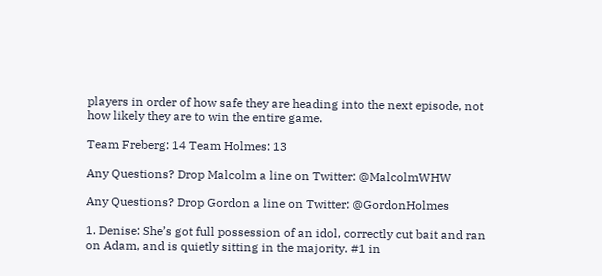players in order of how safe they are heading into the next episode, not how likely they are to win the entire game.

Team Freberg: 14 Team Holmes: 13

Any Questions? Drop Malcolm a line on Twitter: @MalcolmWHW

Any Questions? Drop Gordon a line on Twitter: @GordonHolmes

1. Denise: She’s got full possession of an idol, correctly cut bait and ran on Adam, and is quietly sitting in the majority. #1 in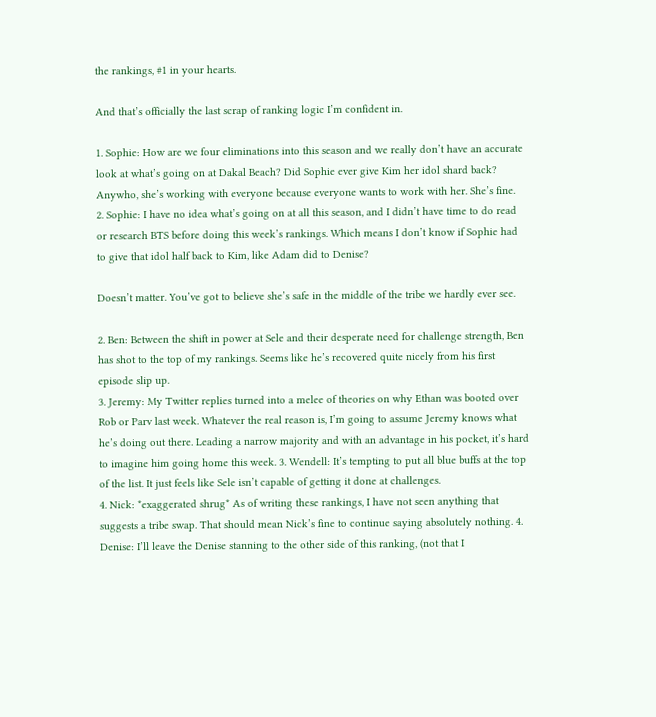the rankings, #1 in your hearts.

And that’s officially the last scrap of ranking logic I’m confident in.

1. Sophie: How are we four eliminations into this season and we really don’t have an accurate look at what’s going on at Dakal Beach? Did Sophie ever give Kim her idol shard back? Anywho, she’s working with everyone because everyone wants to work with her. She’s fine.
2. Sophie: I have no idea what’s going on at all this season, and I didn’t have time to do read or research BTS before doing this week’s rankings. Which means I don’t know if Sophie had to give that idol half back to Kim, like Adam did to Denise?

Doesn’t matter. You’ve got to believe she’s safe in the middle of the tribe we hardly ever see.

2. Ben: Between the shift in power at Sele and their desperate need for challenge strength, Ben has shot to the top of my rankings. Seems like he’s recovered quite nicely from his first episode slip up.
3. Jeremy: My Twitter replies turned into a melee of theories on why Ethan was booted over Rob or Parv last week. Whatever the real reason is, I’m going to assume Jeremy knows what he’s doing out there. Leading a narrow majority and with an advantage in his pocket, it’s hard to imagine him going home this week. 3. Wendell: It’s tempting to put all blue buffs at the top of the list. It just feels like Sele isn’t capable of getting it done at challenges.
4. Nick: *exaggerated shrug* As of writing these rankings, I have not seen anything that suggests a tribe swap. That should mean Nick’s fine to continue saying absolutely nothing. 4. Denise: I’ll leave the Denise stanning to the other side of this ranking, (not that I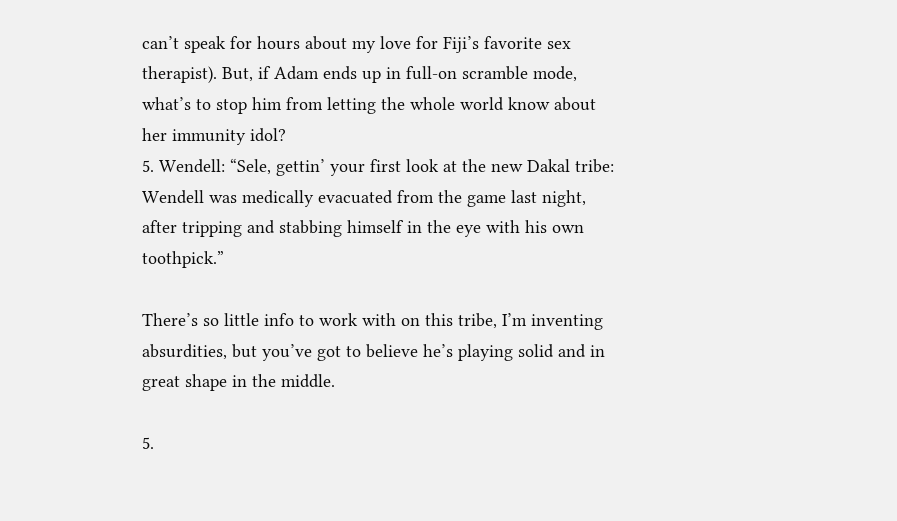can’t speak for hours about my love for Fiji’s favorite sex therapist). But, if Adam ends up in full-on scramble mode, what’s to stop him from letting the whole world know about her immunity idol?
5. Wendell: “Sele, gettin’ your first look at the new Dakal tribe: Wendell was medically evacuated from the game last night, after tripping and stabbing himself in the eye with his own toothpick.”

There’s so little info to work with on this tribe, I’m inventing absurdities, but you’ve got to believe he’s playing solid and in great shape in the middle.

5.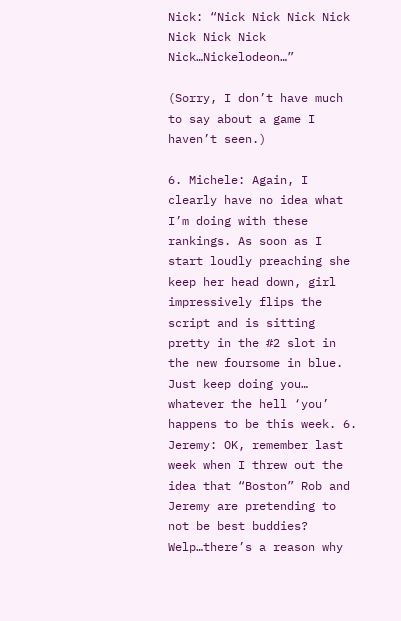Nick: “Nick Nick Nick Nick Nick Nick Nick Nick…Nickelodeon…”

(Sorry, I don’t have much to say about a game I haven’t seen.)

6. Michele: Again, I clearly have no idea what I’m doing with these rankings. As soon as I start loudly preaching she keep her head down, girl impressively flips the script and is sitting pretty in the #2 slot in the new foursome in blue. Just keep doing you… whatever the hell ‘you’ happens to be this week. 6. Jeremy: OK, remember last week when I threw out the idea that “Boston” Rob and Jeremy are pretending to not be best buddies? Welp…there’s a reason why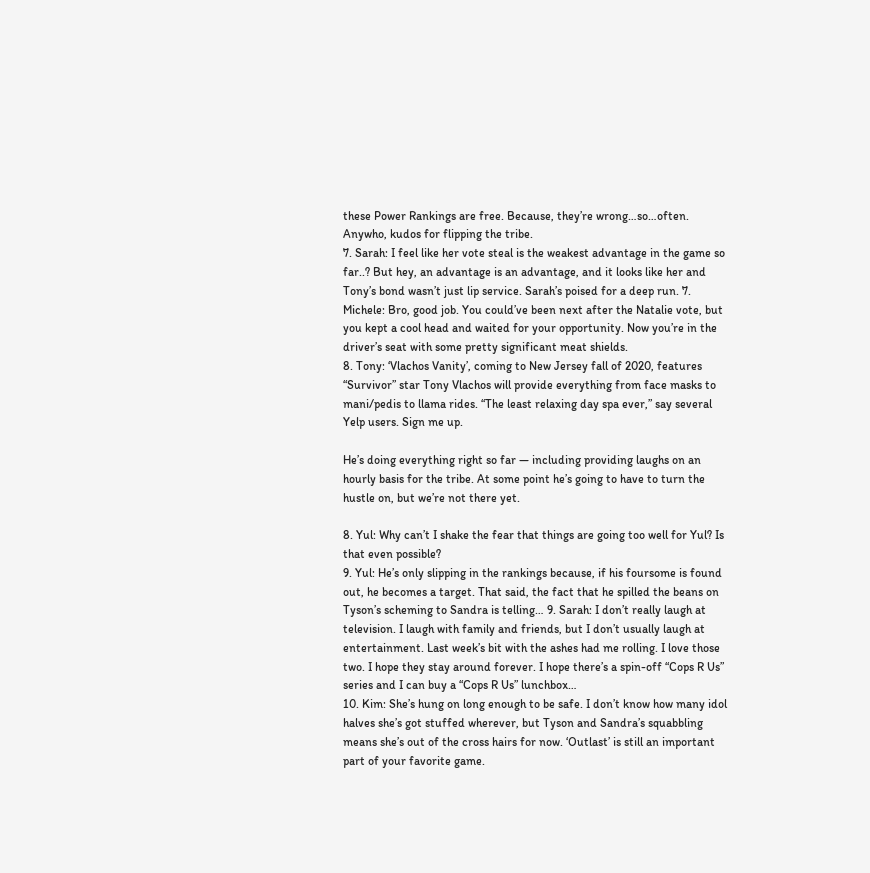these Power Rankings are free. Because, they’re wrong…so…often. Anywho, kudos for flipping the tribe.
7. Sarah: I feel like her vote steal is the weakest advantage in the game so far..? But hey, an advantage is an advantage, and it looks like her and Tony’s bond wasn’t just lip service. Sarah’s poised for a deep run. 7. Michele: Bro, good job. You could’ve been next after the Natalie vote, but you kept a cool head and waited for your opportunity. Now you’re in the driver’s seat with some pretty significant meat shields.
8. Tony: ‘Vlachos Vanity’, coming to New Jersey fall of 2020, features “Survivor” star Tony Vlachos will provide everything from face masks to mani/pedis to llama rides. “The least relaxing day spa ever,” say several Yelp users. Sign me up.

He’s doing everything right so far — including providing laughs on an hourly basis for the tribe. At some point he’s going to have to turn the hustle on, but we’re not there yet.

8. Yul: Why can’t I shake the fear that things are going too well for Yul? Is that even possible?
9. Yul: He’s only slipping in the rankings because, if his foursome is found out, he becomes a target. That said, the fact that he spilled the beans on Tyson’s scheming to Sandra is telling… 9. Sarah: I don’t really laugh at television. I laugh with family and friends, but I don’t usually laugh at entertainment. Last week’s bit with the ashes had me rolling. I love those two. I hope they stay around forever. I hope there’s a spin-off “Cops R Us” series and I can buy a “Cops R Us” lunchbox…
10. Kim: She’s hung on long enough to be safe. I don’t know how many idol halves she’s got stuffed wherever, but Tyson and Sandra’s squabbling means she’s out of the cross hairs for now. ‘Outlast’ is still an important part of your favorite game.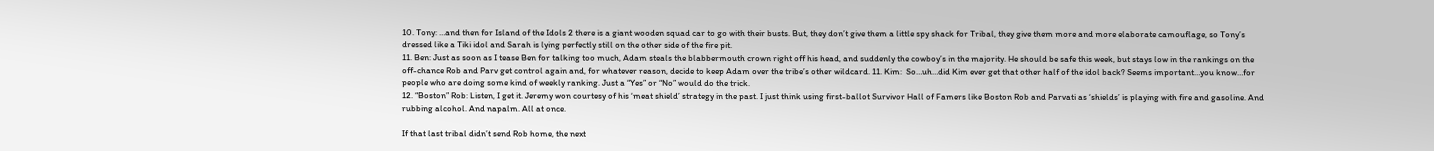10. Tony: …and then for Island of the Idols 2 there is a giant wooden squad car to go with their busts. But, they don’t give them a little spy shack for Tribal, they give them more and more elaborate camouflage, so Tony’s dressed like a Tiki idol and Sarah is lying perfectly still on the other side of the fire pit.
11. Ben: Just as soon as I tease Ben for talking too much, Adam steals the blabbermouth crown right off his head, and suddenly the cowboy’s in the majority. He should be safe this week, but stays low in the rankings on the off-chance Rob and Parv get control again and, for whatever reason, decide to keep Adam over the tribe’s other wildcard. 11. Kim:  So…uh…did Kim ever get that other half of the idol back? Seems important…you know…for people who are doing some kind of weekly ranking. Just a “Yes” or “No” would do the trick.
12. “Boston” Rob: Listen, I get it. Jeremy won courtesy of his ‘meat shield’ strategy in the past. I just think using first-ballot Survivor Hall of Famers like Boston Rob and Parvati as ‘shields’ is playing with fire and gasoline. And rubbing alcohol. And napalm. All at once.

If that last tribal didn’t send Rob home, the next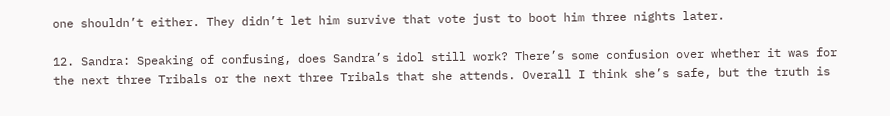one shouldn’t either. They didn’t let him survive that vote just to boot him three nights later.

12. Sandra: Speaking of confusing, does Sandra’s idol still work? There’s some confusion over whether it was for the next three Tribals or the next three Tribals that she attends. Overall I think she’s safe, but the truth is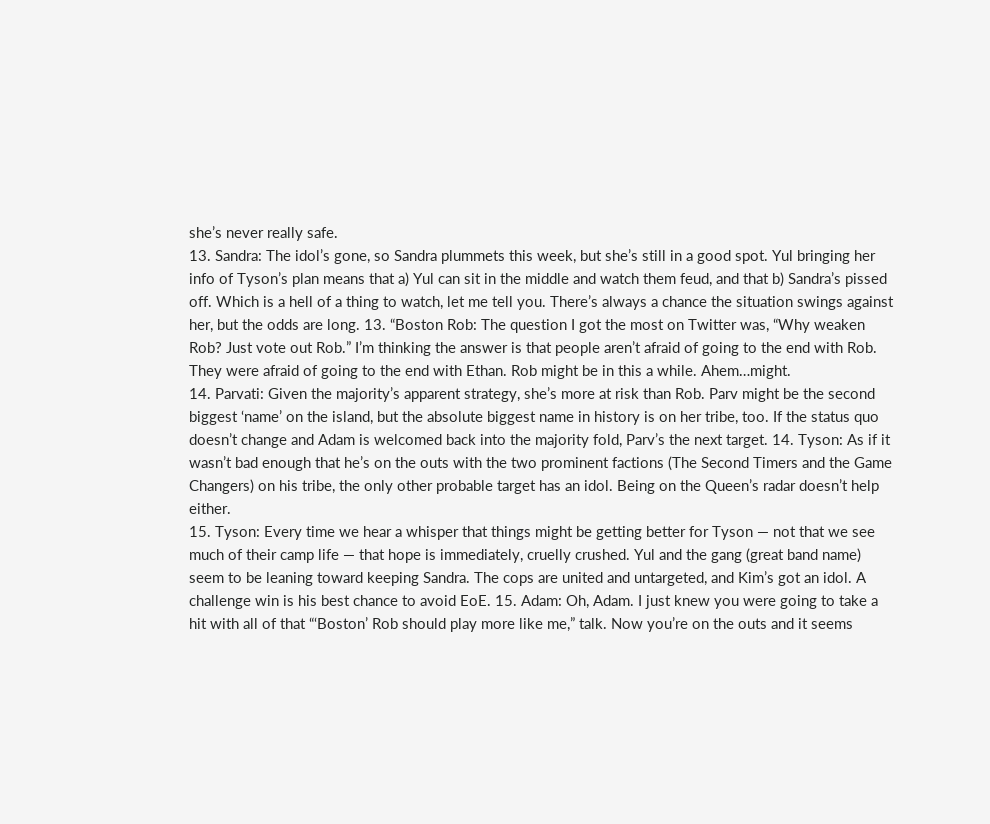she’s never really safe.
13. Sandra: The idol’s gone, so Sandra plummets this week, but she’s still in a good spot. Yul bringing her info of Tyson’s plan means that a) Yul can sit in the middle and watch them feud, and that b) Sandra’s pissed off. Which is a hell of a thing to watch, let me tell you. There’s always a chance the situation swings against her, but the odds are long. 13. “Boston Rob: The question I got the most on Twitter was, “Why weaken Rob? Just vote out Rob.” I’m thinking the answer is that people aren’t afraid of going to the end with Rob. They were afraid of going to the end with Ethan. Rob might be in this a while. Ahem…might.
14. Parvati: Given the majority’s apparent strategy, she’s more at risk than Rob. Parv might be the second biggest ‘name’ on the island, but the absolute biggest name in history is on her tribe, too. If the status quo doesn’t change and Adam is welcomed back into the majority fold, Parv’s the next target. 14. Tyson: As if it wasn’t bad enough that he’s on the outs with the two prominent factions (The Second Timers and the Game Changers) on his tribe, the only other probable target has an idol. Being on the Queen’s radar doesn’t help either.
15. Tyson: Every time we hear a whisper that things might be getting better for Tyson — not that we see much of their camp life — that hope is immediately, cruelly crushed. Yul and the gang (great band name) seem to be leaning toward keeping Sandra. The cops are united and untargeted, and Kim’s got an idol. A challenge win is his best chance to avoid EoE. 15. Adam: Oh, Adam. I just knew you were going to take a hit with all of that “‘Boston’ Rob should play more like me,” talk. Now you’re on the outs and it seems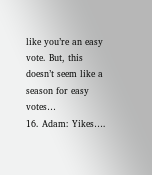like you’re an easy vote. But, this doesn’t seem like a season for easy votes…
16. Adam: Yikes….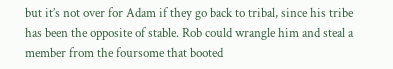but it’s not over for Adam if they go back to tribal, since his tribe has been the opposite of stable. Rob could wrangle him and steal a member from the foursome that booted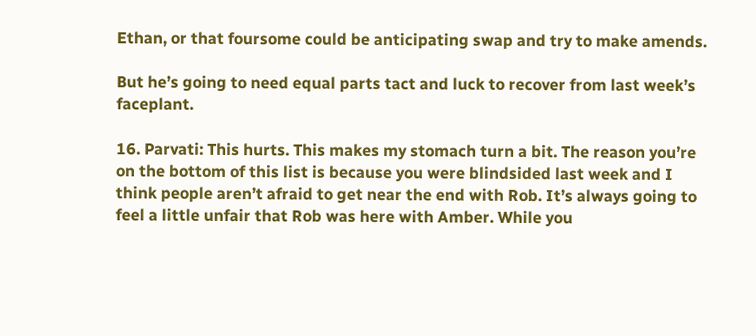Ethan, or that foursome could be anticipating swap and try to make amends.

But he’s going to need equal parts tact and luck to recover from last week’s faceplant.

16. Parvati: This hurts. This makes my stomach turn a bit. The reason you’re on the bottom of this list is because you were blindsided last week and I think people aren’t afraid to get near the end with Rob. It’s always going to feel a little unfair that Rob was here with Amber. While you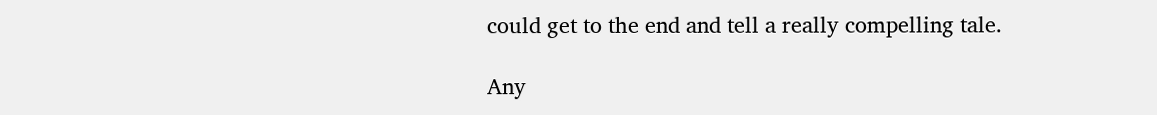could get to the end and tell a really compelling tale.

Any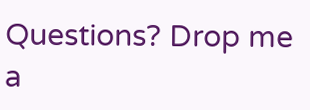Questions? Drop me a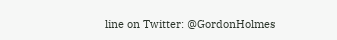line on Twitter: @GordonHolmes